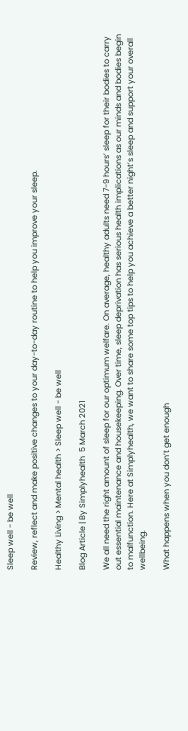Sleep well - be well

Review, reflect and make positive changes to your day-to-day routine to help you improve your sleep.

Healthy Living > Mental health > Sleep well - be well

Blog Article | By Simplyhealth  5 March 2021

We all need the right amount of sleep for our optimum welfare. On average, healthy adults need 7-9 hours’ sleep for their bodies to carry out essential maintenance and housekeeping. Over time, sleep deprivation has serious health implications as our minds and bodies begin to malfunction. Here at Simplyhealth, we want to share some top tips to help you achieve a better night’s sleep and support your overall wellbeing.

What happens when you don’t get enough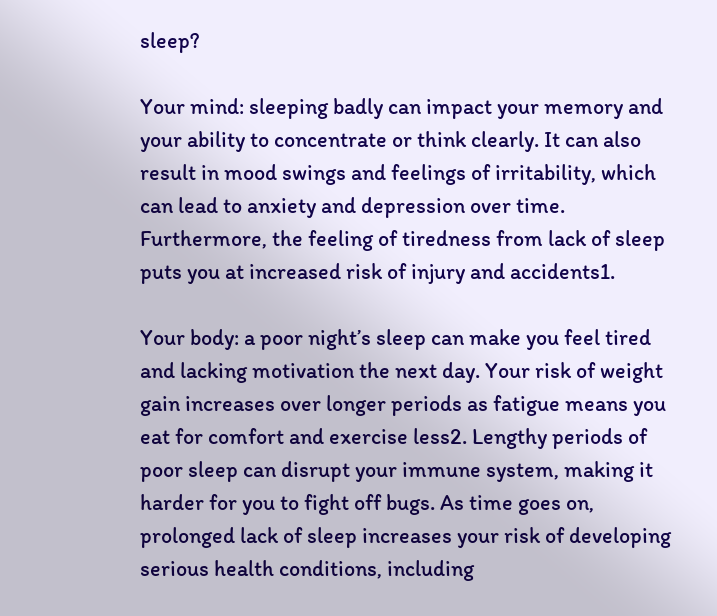sleep?

Your mind: sleeping badly can impact your memory and your ability to concentrate or think clearly. It can also result in mood swings and feelings of irritability, which can lead to anxiety and depression over time. Furthermore, the feeling of tiredness from lack of sleep puts you at increased risk of injury and accidents1.

Your body: a poor night’s sleep can make you feel tired and lacking motivation the next day. Your risk of weight gain increases over longer periods as fatigue means you eat for comfort and exercise less2. Lengthy periods of poor sleep can disrupt your immune system, making it harder for you to fight off bugs. As time goes on, prolonged lack of sleep increases your risk of developing serious health conditions, including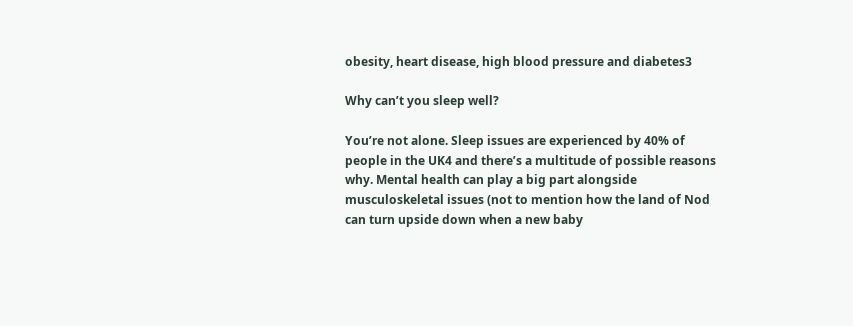obesity, heart disease, high blood pressure and diabetes3

Why can’t you sleep well?

You’re not alone. Sleep issues are experienced by 40% of people in the UK4 and there’s a multitude of possible reasons why. Mental health can play a big part alongside musculoskeletal issues (not to mention how the land of Nod can turn upside down when a new baby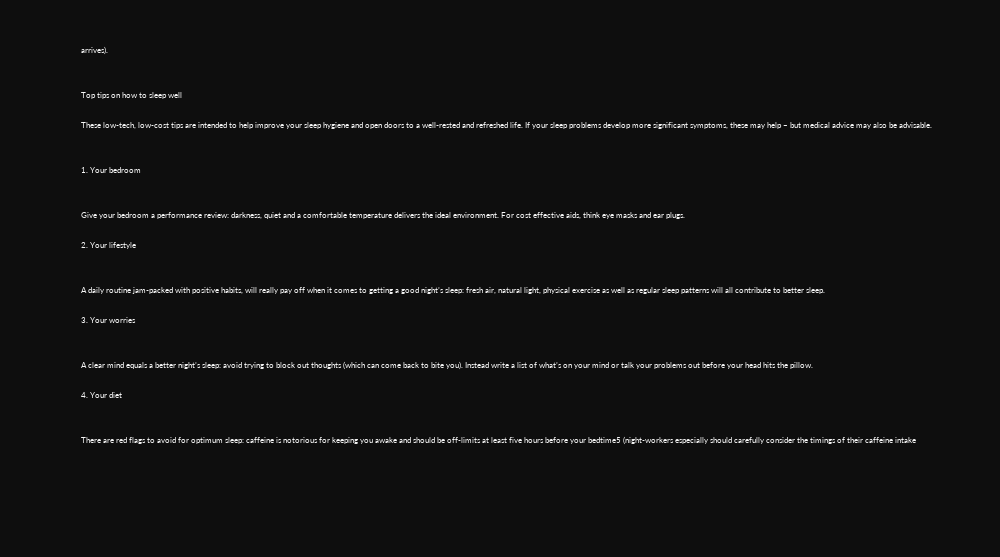arrives).


Top tips on how to sleep well

These low-tech, low-cost tips are intended to help improve your sleep hygiene and open doors to a well-rested and refreshed life. If your sleep problems develop more significant symptoms, these may help – but medical advice may also be advisable.


1. Your bedroom


Give your bedroom a performance review: darkness, quiet and a comfortable temperature delivers the ideal environment. For cost effective aids, think eye masks and ear plugs.

2. Your lifestyle


A daily routine jam-packed with positive habits, will really pay off when it comes to getting a good night’s sleep: fresh air, natural light, physical exercise as well as regular sleep patterns will all contribute to better sleep.

3. Your worries


A clear mind equals a better night’s sleep: avoid trying to block out thoughts (which can come back to bite you). Instead write a list of what’s on your mind or talk your problems out before your head hits the pillow.

4. Your diet


There are red flags to avoid for optimum sleep: caffeine is notorious for keeping you awake and should be off-limits at least five hours before your bedtime5 (night-workers especially should carefully consider the timings of their caffeine intake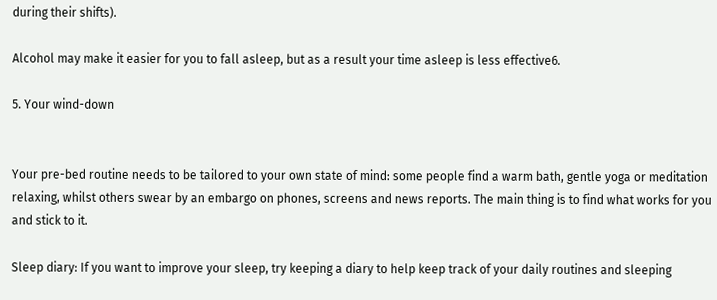during their shifts).

Alcohol may make it easier for you to fall asleep, but as a result your time asleep is less effective6.

5. Your wind-down


Your pre-bed routine needs to be tailored to your own state of mind: some people find a warm bath, gentle yoga or meditation relaxing, whilst others swear by an embargo on phones, screens and news reports. The main thing is to find what works for you and stick to it.

Sleep diary: If you want to improve your sleep, try keeping a diary to help keep track of your daily routines and sleeping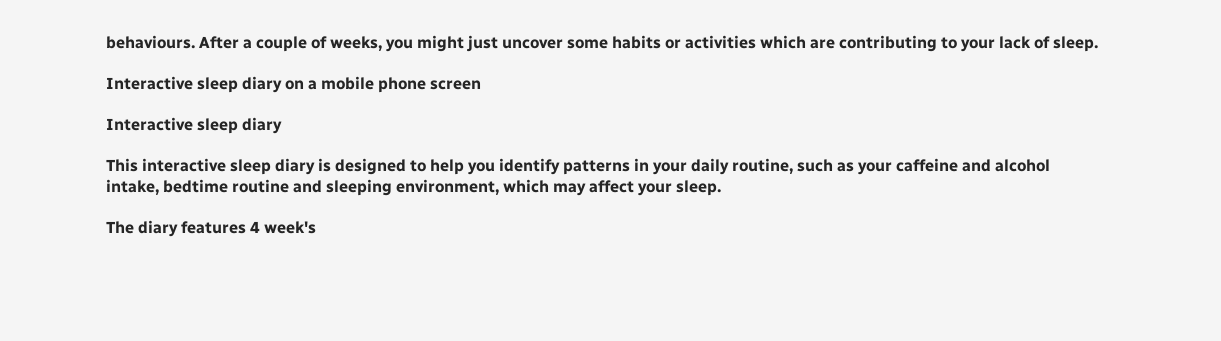behaviours. After a couple of weeks, you might just uncover some habits or activities which are contributing to your lack of sleep.

Interactive sleep diary on a mobile phone screen

Interactive sleep diary

This interactive sleep diary is designed to help you identify patterns in your daily routine, such as your caffeine and alcohol intake, bedtime routine and sleeping environment, which may affect your sleep.

The diary features 4 week's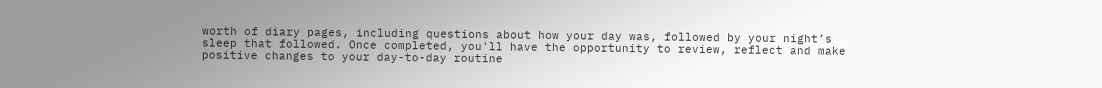worth of diary pages, including questions about how your day was, followed by your night’s sleep that followed. Once completed, you'll have the opportunity to review, reflect and make positive changes to your day-to-day routine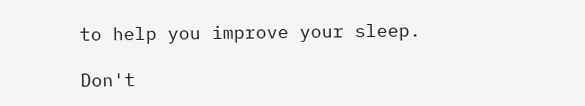to help you improve your sleep.

Don't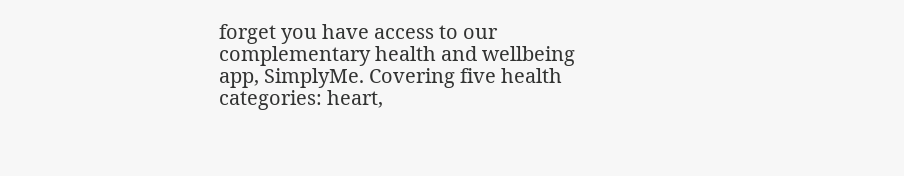forget you have access to our complementary health and wellbeing app, SimplyMe. Covering five health categories: heart,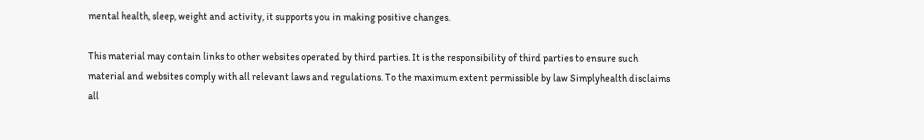mental health, sleep, weight and activity, it supports you in making positive changes.

This material may contain links to other websites operated by third parties. It is the responsibility of third parties to ensure such material and websites comply with all relevant laws and regulations. To the maximum extent permissible by law Simplyhealth disclaims all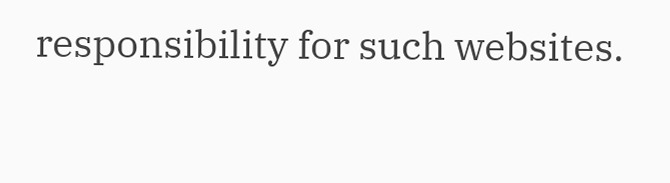responsibility for such websites.